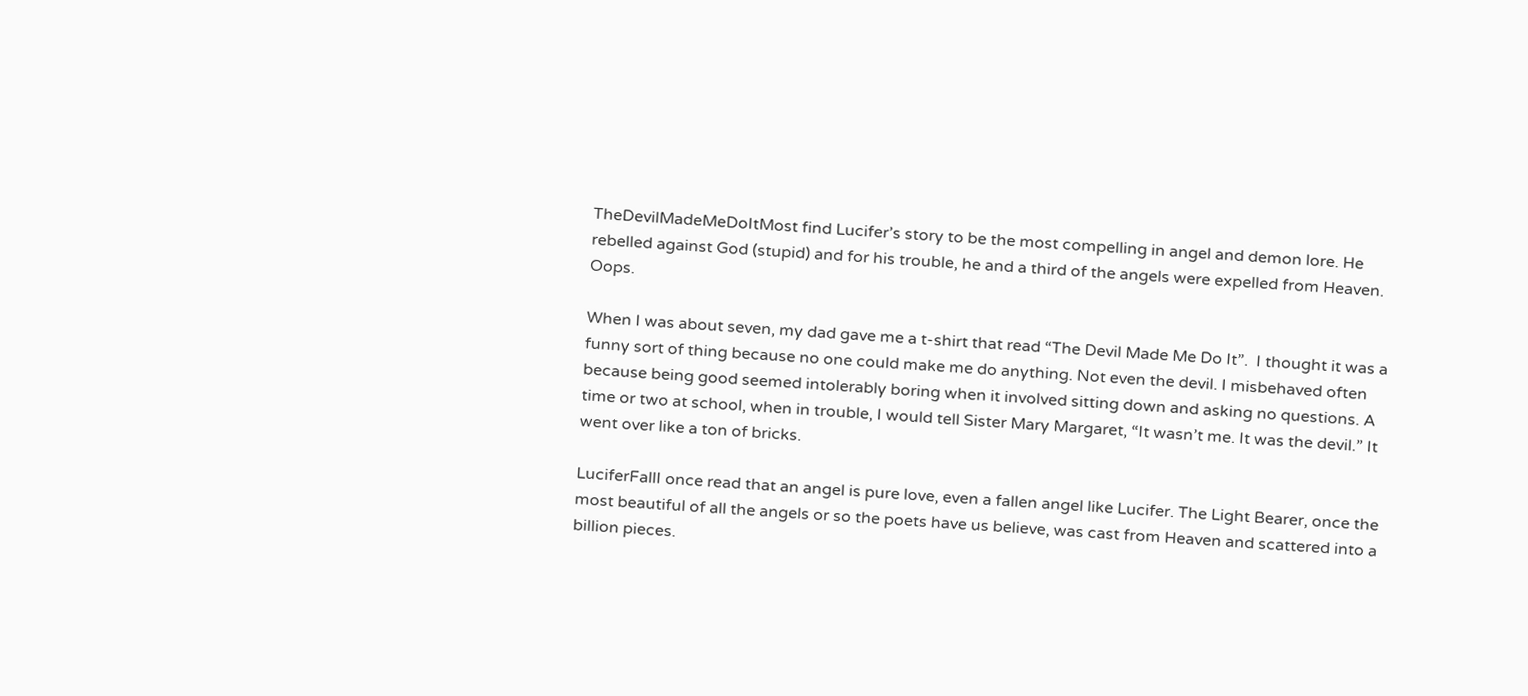TheDevilMadeMeDoItMost find Lucifer’s story to be the most compelling in angel and demon lore. He rebelled against God (stupid) and for his trouble, he and a third of the angels were expelled from Heaven. Oops.

When I was about seven, my dad gave me a t-shirt that read “The Devil Made Me Do It”.  I thought it was a funny sort of thing because no one could make me do anything. Not even the devil. I misbehaved often because being good seemed intolerably boring when it involved sitting down and asking no questions. A time or two at school, when in trouble, I would tell Sister Mary Margaret, “It wasn’t me. It was the devil.” It went over like a ton of bricks.

LuciferFallI once read that an angel is pure love, even a fallen angel like Lucifer. The Light Bearer, once the most beautiful of all the angels or so the poets have us believe, was cast from Heaven and scattered into a billion pieces.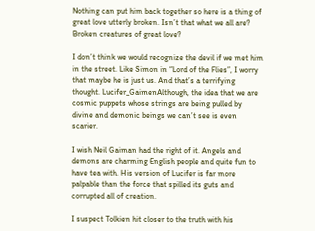Nothing can put him back together so here is a thing of great love utterly broken. Isn’t that what we all are? Broken creatures of great love?

I don’t think we would recognize the devil if we met him in the street. Like Simon in “Lord of the Flies”, I worry that maybe he is just us. And that’s a terrifying thought. Lucifer_GaimenAlthough, the idea that we are cosmic puppets whose strings are being pulled by divine and demonic beings we can’t see is even scarier.

I wish Neil Gaiman had the right of it. Angels and demons are charming English people and quite fun to have tea with. His version of Lucifer is far more palpable than the force that spilled its guts and corrupted all of creation.

I suspect Tolkien hit closer to the truth with his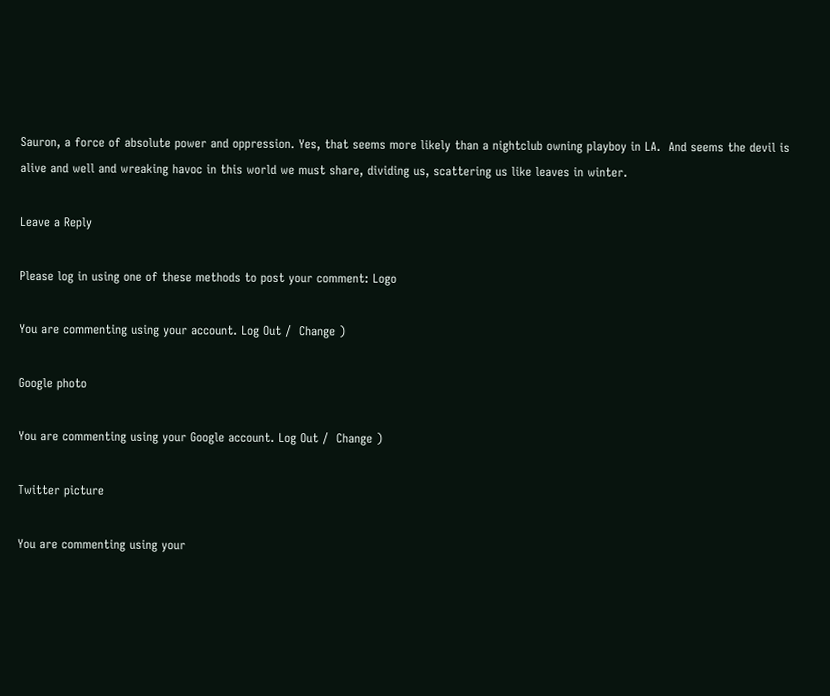Sauron, a force of absolute power and oppression. Yes, that seems more likely than a nightclub owning playboy in LA.  And seems the devil is alive and well and wreaking havoc in this world we must share, dividing us, scattering us like leaves in winter.

Leave a Reply

Please log in using one of these methods to post your comment: Logo

You are commenting using your account. Log Out /  Change )

Google photo

You are commenting using your Google account. Log Out /  Change )

Twitter picture

You are commenting using your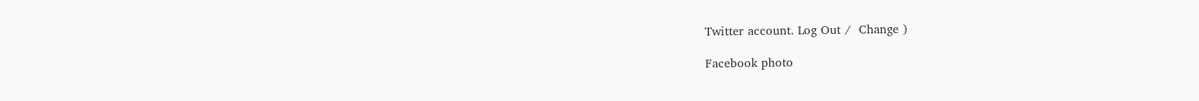Twitter account. Log Out /  Change )

Facebook photo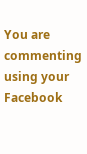You are commenting using your Facebook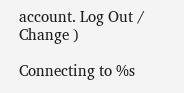account. Log Out /  Change )

Connecting to %s